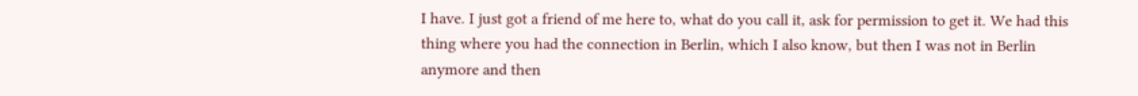I have. I just got a friend of me here to, what do you call it, ask for permission to get it. We had this thing where you had the connection in Berlin, which I also know, but then I was not in Berlin anymore and then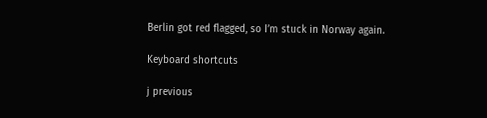Berlin got red flagged, so I’m stuck in Norway again.

Keyboard shortcuts

j previous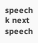speech k next speech